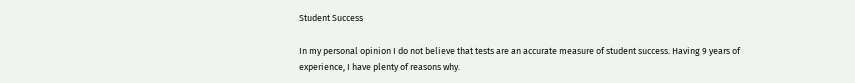Student Success

In my personal opinion I do not believe that tests are an accurate measure of student success. Having 9 years of experience, I have plenty of reasons why.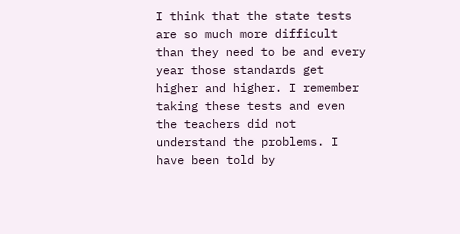I think that the state tests are so much more difficult than they need to be and every year those standards get higher and higher. I remember taking these tests and even the teachers did not understand the problems. I have been told by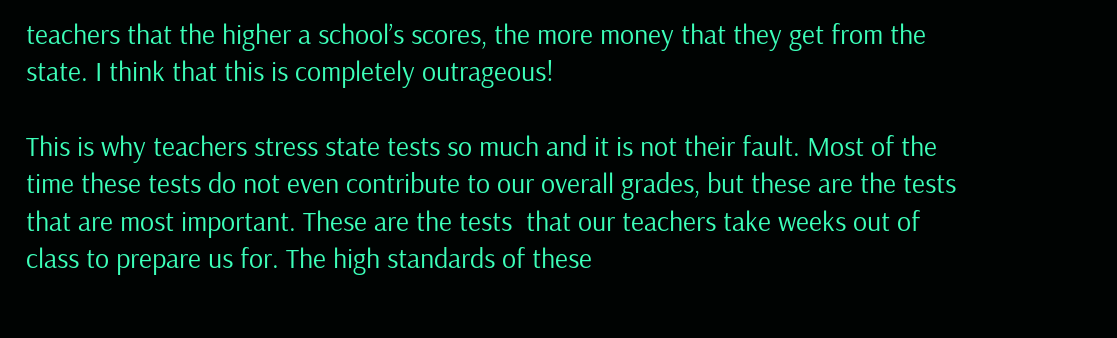teachers that the higher a school’s scores, the more money that they get from the state. I think that this is completely outrageous!

This is why teachers stress state tests so much and it is not their fault. Most of the time these tests do not even contribute to our overall grades, but these are the tests that are most important. These are the tests  that our teachers take weeks out of class to prepare us for. The high standards of these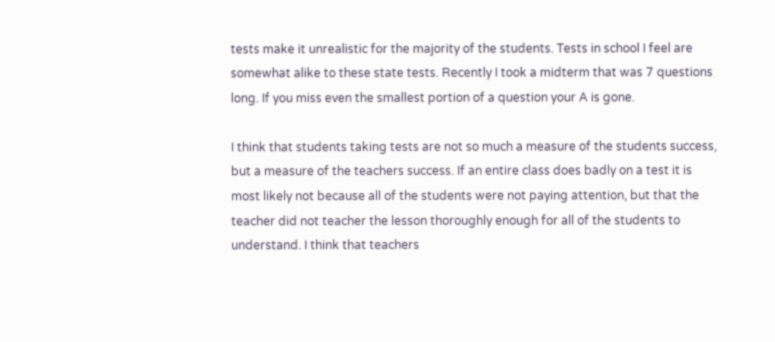tests make it unrealistic for the majority of the students. Tests in school I feel are somewhat alike to these state tests. Recently I took a midterm that was 7 questions long. If you miss even the smallest portion of a question your A is gone.

I think that students taking tests are not so much a measure of the students success, but a measure of the teachers success. If an entire class does badly on a test it is most likely not because all of the students were not paying attention, but that the teacher did not teacher the lesson thoroughly enough for all of the students to understand. I think that teachers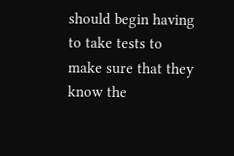should begin having to take tests to make sure that they know the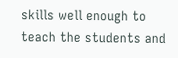skills well enough to teach the students and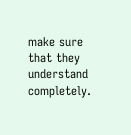make sure that they understand completely.